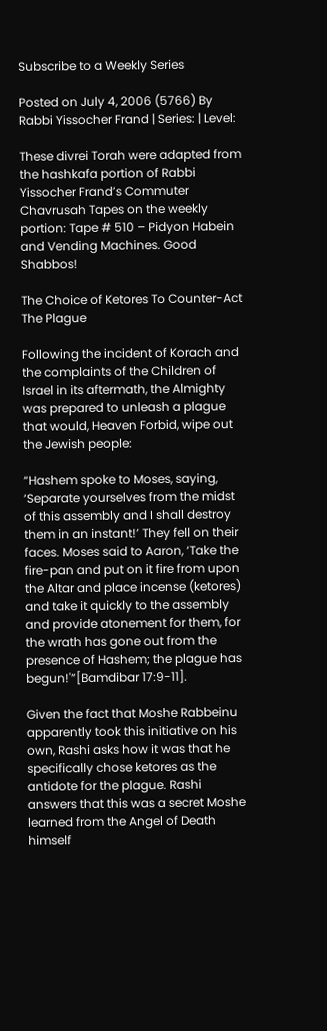Subscribe to a Weekly Series

Posted on July 4, 2006 (5766) By Rabbi Yissocher Frand | Series: | Level:

These divrei Torah were adapted from the hashkafa portion of Rabbi Yissocher Frand’s Commuter Chavrusah Tapes on the weekly portion: Tape # 510 – Pidyon Habein and Vending Machines. Good Shabbos!

The Choice of Ketores To Counter-Act The Plague

Following the incident of Korach and the complaints of the Children of Israel in its aftermath, the Almighty was prepared to unleash a plague that would, Heaven Forbid, wipe out the Jewish people:

“Hashem spoke to Moses, saying, ‘Separate yourselves from the midst of this assembly and I shall destroy them in an instant!’ They fell on their faces. Moses said to Aaron, ‘Take the fire-pan and put on it fire from upon the Altar and place incense (ketores) and take it quickly to the assembly and provide atonement for them, for the wrath has gone out from the presence of Hashem; the plague has begun!'”[Bamdibar 17:9-11].

Given the fact that Moshe Rabbeinu apparently took this initiative on his own, Rashi asks how it was that he specifically chose ketores as the antidote for the plague. Rashi answers that this was a secret Moshe learned from the Angel of Death himself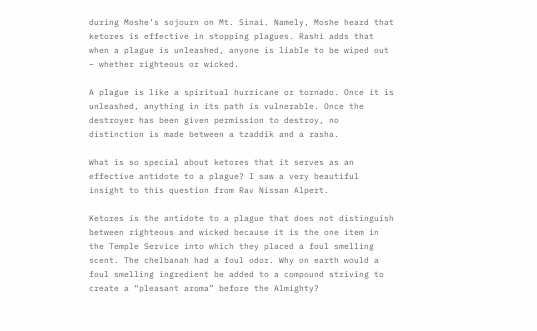during Moshe’s sojourn on Mt. Sinai. Namely, Moshe heard that ketores is effective in stopping plagues. Rashi adds that when a plague is unleashed, anyone is liable to be wiped out – whether righteous or wicked.

A plague is like a spiritual hurricane or tornado. Once it is unleashed, anything in its path is vulnerable. Once the destroyer has been given permission to destroy, no distinction is made between a tzaddik and a rasha.

What is so special about ketores that it serves as an effective antidote to a plague? I saw a very beautiful insight to this question from Rav Nissan Alpert.

Ketores is the antidote to a plague that does not distinguish between righteous and wicked because it is the one item in the Temple Service into which they placed a foul smelling scent. The chelbanah had a foul odor. Why on earth would a foul smelling ingredient be added to a compound striving to create a “pleasant aroma” before the Almighty?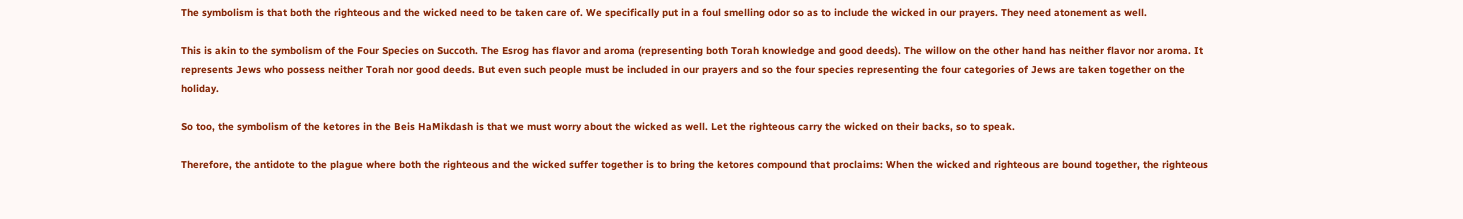The symbolism is that both the righteous and the wicked need to be taken care of. We specifically put in a foul smelling odor so as to include the wicked in our prayers. They need atonement as well.

This is akin to the symbolism of the Four Species on Succoth. The Esrog has flavor and aroma (representing both Torah knowledge and good deeds). The willow on the other hand has neither flavor nor aroma. It represents Jews who possess neither Torah nor good deeds. But even such people must be included in our prayers and so the four species representing the four categories of Jews are taken together on the holiday.

So too, the symbolism of the ketores in the Beis HaMikdash is that we must worry about the wicked as well. Let the righteous carry the wicked on their backs, so to speak.

Therefore, the antidote to the plague where both the righteous and the wicked suffer together is to bring the ketores compound that proclaims: When the wicked and righteous are bound together, the righteous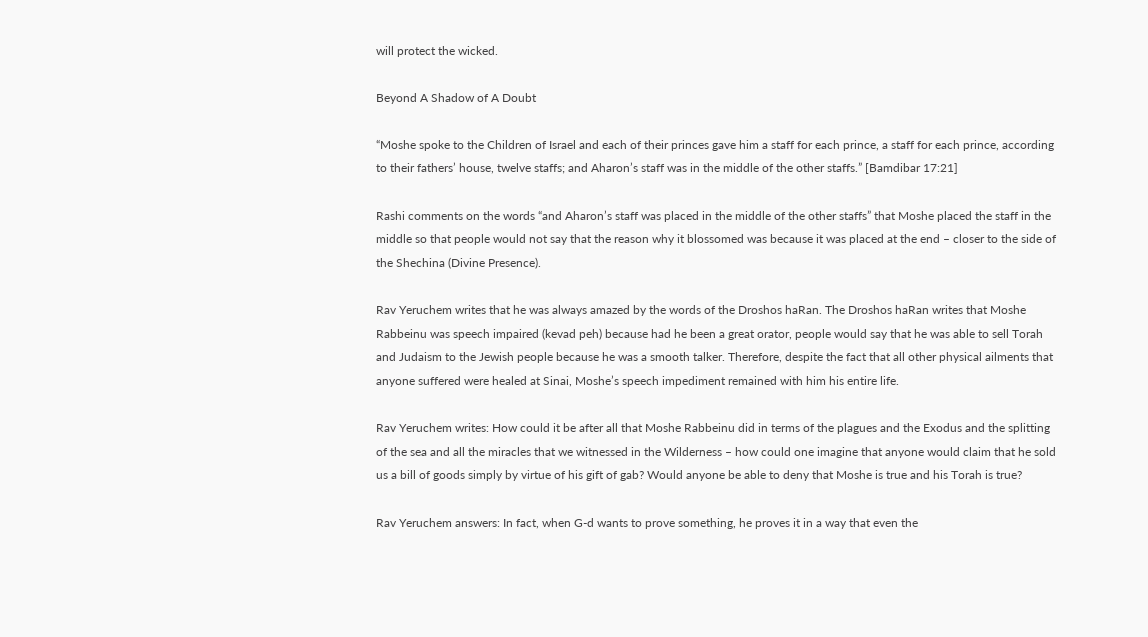will protect the wicked.

Beyond A Shadow of A Doubt

“Moshe spoke to the Children of Israel and each of their princes gave him a staff for each prince, a staff for each prince, according to their fathers’ house, twelve staffs; and Aharon’s staff was in the middle of the other staffs.” [Bamdibar 17:21]

Rashi comments on the words “and Aharon’s staff was placed in the middle of the other staffs” that Moshe placed the staff in the middle so that people would not say that the reason why it blossomed was because it was placed at the end – closer to the side of the Shechina (Divine Presence).

Rav Yeruchem writes that he was always amazed by the words of the Droshos haRan. The Droshos haRan writes that Moshe Rabbeinu was speech impaired (kevad peh) because had he been a great orator, people would say that he was able to sell Torah and Judaism to the Jewish people because he was a smooth talker. Therefore, despite the fact that all other physical ailments that anyone suffered were healed at Sinai, Moshe’s speech impediment remained with him his entire life.

Rav Yeruchem writes: How could it be after all that Moshe Rabbeinu did in terms of the plagues and the Exodus and the splitting of the sea and all the miracles that we witnessed in the Wilderness – how could one imagine that anyone would claim that he sold us a bill of goods simply by virtue of his gift of gab? Would anyone be able to deny that Moshe is true and his Torah is true?

Rav Yeruchem answers: In fact, when G-d wants to prove something, he proves it in a way that even the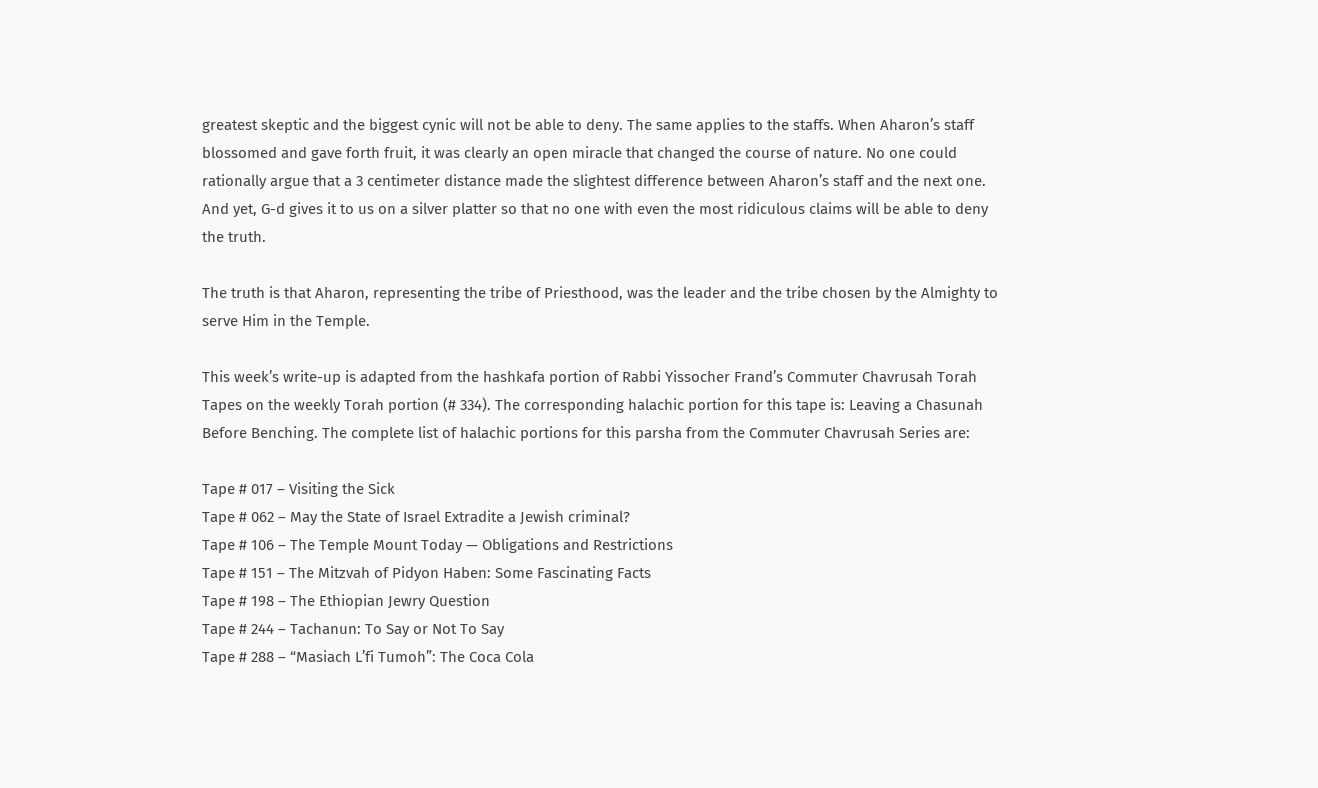greatest skeptic and the biggest cynic will not be able to deny. The same applies to the staffs. When Aharon’s staff blossomed and gave forth fruit, it was clearly an open miracle that changed the course of nature. No one could rationally argue that a 3 centimeter distance made the slightest difference between Aharon’s staff and the next one. And yet, G-d gives it to us on a silver platter so that no one with even the most ridiculous claims will be able to deny the truth.

The truth is that Aharon, representing the tribe of Priesthood, was the leader and the tribe chosen by the Almighty to serve Him in the Temple.

This week’s write-up is adapted from the hashkafa portion of Rabbi Yissocher Frand’s Commuter Chavrusah Torah Tapes on the weekly Torah portion (# 334). The corresponding halachic portion for this tape is: Leaving a Chasunah Before Benching. The complete list of halachic portions for this parsha from the Commuter Chavrusah Series are:

Tape # 017 – Visiting the Sick
Tape # 062 – May the State of Israel Extradite a Jewish criminal?
Tape # 106 – The Temple Mount Today — Obligations and Restrictions
Tape # 151 – The Mitzvah of Pidyon Haben: Some Fascinating Facts
Tape # 198 – The Ethiopian Jewry Question
Tape # 244 – Tachanun: To Say or Not To Say
Tape # 288 – “Masiach L’fi Tumoh”: The Coca Cola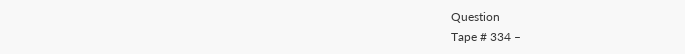Question
Tape # 334 –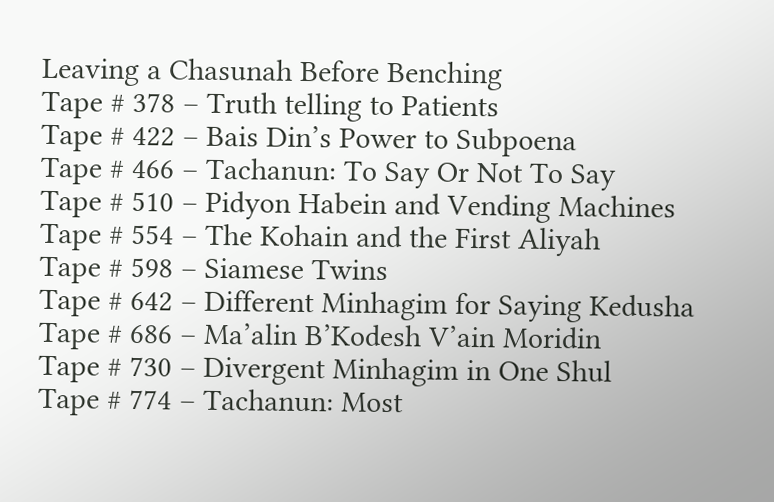Leaving a Chasunah Before Benching
Tape # 378 – Truth telling to Patients
Tape # 422 – Bais Din’s Power to Subpoena
Tape # 466 – Tachanun: To Say Or Not To Say
Tape # 510 – Pidyon Habein and Vending Machines
Tape # 554 – The Kohain and the First Aliyah
Tape # 598 – Siamese Twins
Tape # 642 – Different Minhagim for Saying Kedusha
Tape # 686 – Ma’alin B’Kodesh V’ain Moridin
Tape # 730 – Divergent Minhagim in One Shul
Tape # 774 – Tachanun: Most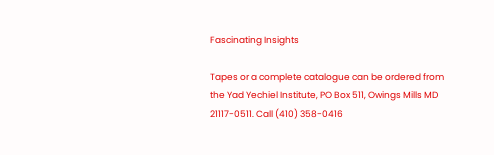Fascinating Insights

Tapes or a complete catalogue can be ordered from the Yad Yechiel Institute, PO Box 511, Owings Mills MD 21117-0511. Call (410) 358-0416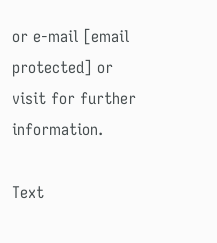or e-mail [email protected] or visit for further information.

Text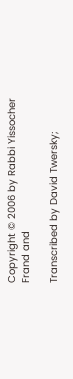Copyright © 2006 by Rabbi Yissocher Frand and

Transcribed by David Twersky;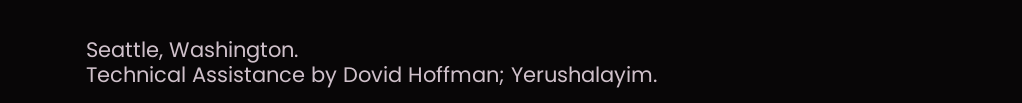Seattle, Washington.
Technical Assistance by Dovid Hoffman; Yerushalayim.